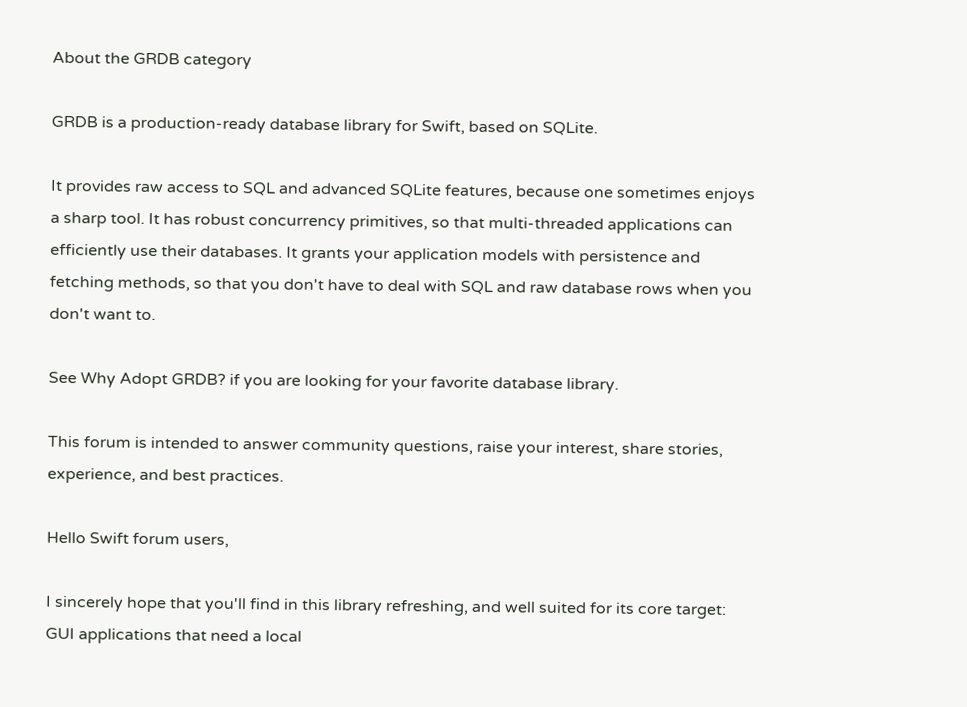About the GRDB category

GRDB is a production-ready database library for Swift, based on SQLite.

It provides raw access to SQL and advanced SQLite features, because one sometimes enjoys a sharp tool. It has robust concurrency primitives, so that multi-threaded applications can efficiently use their databases. It grants your application models with persistence and fetching methods, so that you don't have to deal with SQL and raw database rows when you don't want to.

See Why Adopt GRDB? if you are looking for your favorite database library.

This forum is intended to answer community questions, raise your interest, share stories, experience, and best practices.

Hello Swift forum users,

I sincerely hope that you'll find in this library refreshing, and well suited for its core target: GUI applications that need a local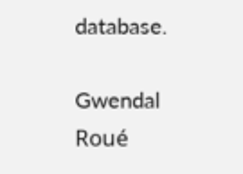database.

Gwendal Roué